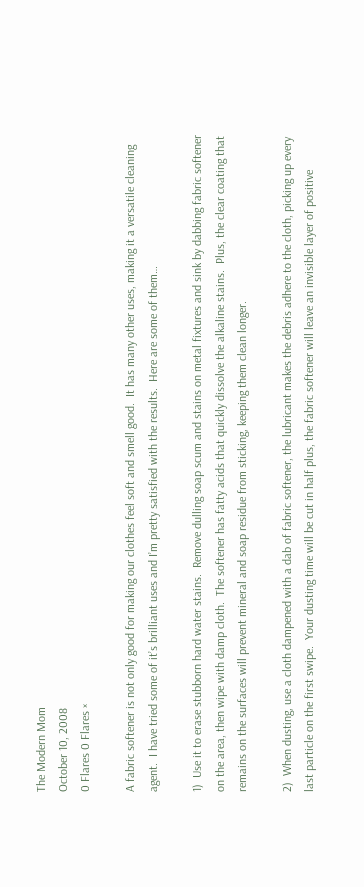The Modern Mom
October 10, 2008
0 Flares 0 Flares ×

A fabric softener is not only good for making our clothes feel soft and smell good.  It has many other uses, making it a versatile cleaning agent.  I have tried some of it’s brilliant uses and I’m pretty satisfied with the results.  Here are some of them…

1)  Use it to erase stubborn hard water stains.  Remove dulling soap scum and stains on metal fixtures and sink by dabbing fabric softener on the area, then wipe with damp cloth.  The softener has fatty acids that quickly dissolve the alkaline stains.  Plus, the clear coating that remains on the surfaces will prevent mineral and soap residue from sticking, keeping them clean longer.

2)  When dusting, use a cloth dampened with a dab of fabric softener, the lubricant makes the debris adhere to the cloth, picking up every last particle on the first swipe.  Your dusting time will be cut in half plus, the fabric softener will leave an invisible layer of positive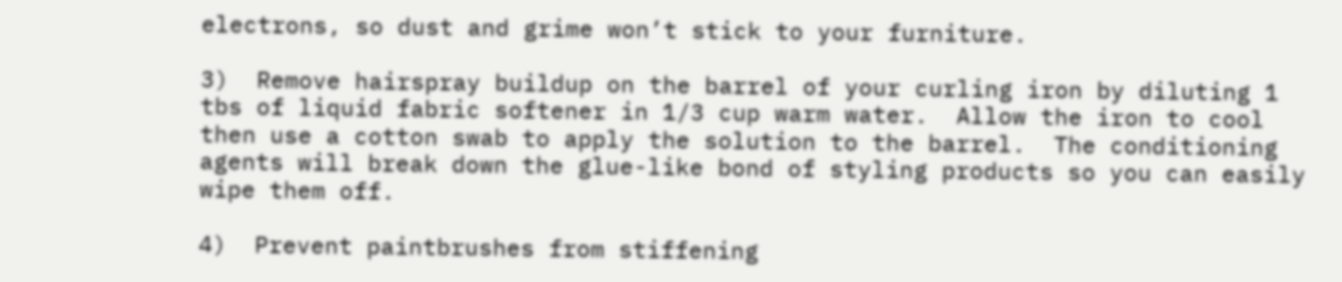electrons, so dust and grime won’t stick to your furniture.

3)  Remove hairspray buildup on the barrel of your curling iron by diluting 1 tbs of liquid fabric softener in 1/3 cup warm water.  Allow the iron to cool then use a cotton swab to apply the solution to the barrel.  The conditioning agents will break down the glue-like bond of styling products so you can easily wipe them off.

4)  Prevent paintbrushes from stiffening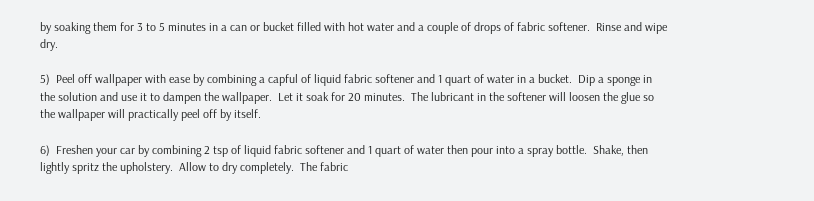by soaking them for 3 to 5 minutes in a can or bucket filled with hot water and a couple of drops of fabric softener.  Rinse and wipe dry.

5)  Peel off wallpaper with ease by combining a capful of liquid fabric softener and 1 quart of water in a bucket.  Dip a sponge in the solution and use it to dampen the wallpaper.  Let it soak for 20 minutes.  The lubricant in the softener will loosen the glue so the wallpaper will practically peel off by itself.

6)  Freshen your car by combining 2 tsp of liquid fabric softener and 1 quart of water then pour into a spray bottle.  Shake, then lightly spritz the upholstery.  Allow to dry completely.  The fabric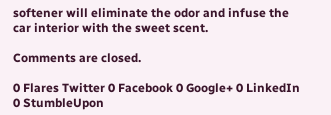softener will eliminate the odor and infuse the car interior with the sweet scent.

Comments are closed.

0 Flares Twitter 0 Facebook 0 Google+ 0 LinkedIn 0 StumbleUpon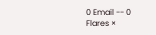0 Email -- 0 Flares ×